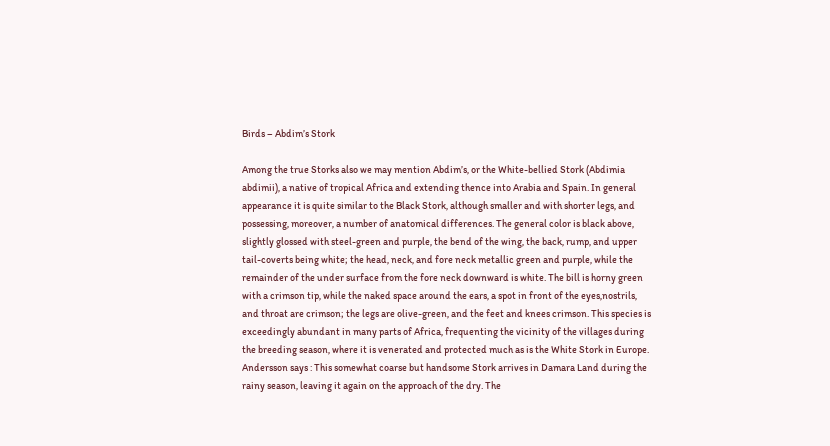Birds – Abdim’s Stork

Among the true Storks also we may mention Abdim’s, or the White-bellied Stork (Abdimia abdimii), a native of tropical Africa and extending thence into Arabia and Spain. In general appearance it is quite similar to the Black Stork, although smaller and with shorter legs, and possessing, moreover, a number of anatomical differences. The general color is black above, slightly glossed with steel-green and purple, the bend of the wing, the back, rump, and upper tail-coverts being white; the head, neck, and fore neck metallic green and purple, while the remainder of the under surface from the fore neck downward is white. The bill is horny green with a crimson tip, while the naked space around the ears, a spot in front of the eyes,nostrils, and throat are crimson; the legs are olive-green, and the feet and knees crimson. This species is exceedingly abundant in many parts of Africa, frequenting the vicinity of the villages during the breeding season, where it is venerated and protected much as is the White Stork in Europe. Andersson says : This somewhat coarse but handsome Stork arrives in Damara Land during the rainy season, leaving it again on the approach of the dry. The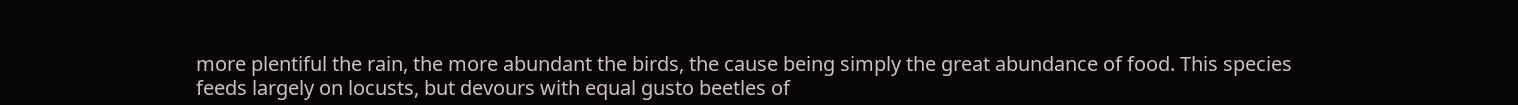more plentiful the rain, the more abundant the birds, the cause being simply the great abundance of food. This species feeds largely on locusts, but devours with equal gusto beetles of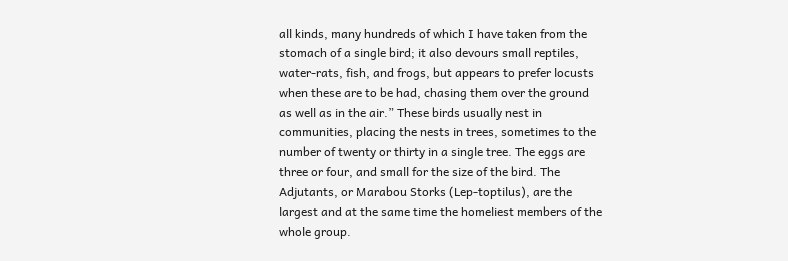all kinds, many hundreds of which I have taken from the stomach of a single bird; it also devours small reptiles, water-rats, fish, and frogs, but appears to prefer locusts when these are to be had, chasing them over the ground as well as in the air.” These birds usually nest in communities, placing the nests in trees, sometimes to the number of twenty or thirty in a single tree. The eggs are three or four, and small for the size of the bird. The Adjutants, or Marabou Storks (Lep-toptilus), are the largest and at the same time the homeliest members of the whole group.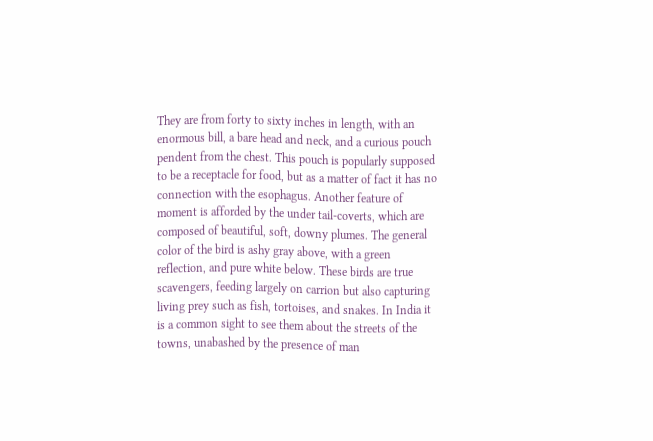They are from forty to sixty inches in length, with an enormous bill, a bare head and neck, and a curious pouch pendent from the chest. This pouch is popularly supposed to be a receptacle for food, but as a matter of fact it has no connection with the esophagus. Another feature of moment is afforded by the under tail-coverts, which are composed of beautiful, soft, downy plumes. The general color of the bird is ashy gray above, with a green reflection, and pure white below. These birds are true scavengers, feeding largely on carrion but also capturing living prey such as fish, tortoises, and snakes. In India it is a common sight to see them about the streets of the towns, unabashed by the presence of man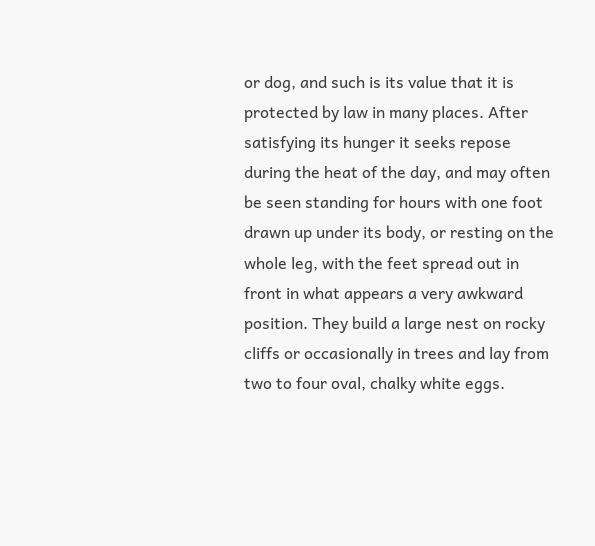or dog, and such is its value that it is protected by law in many places. After satisfying its hunger it seeks repose during the heat of the day, and may often be seen standing for hours with one foot drawn up under its body, or resting on the whole leg, with the feet spread out in front in what appears a very awkward position. They build a large nest on rocky cliffs or occasionally in trees and lay from two to four oval, chalky white eggs.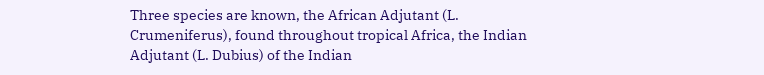Three species are known, the African Adjutant (L. Crumeniferus), found throughout tropical Africa, the Indian Adjutant (L. Dubius) of the Indian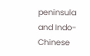peninsula and Indo-Chinese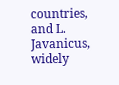countries, and L. Javanicus, widely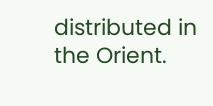distributed in the Orient.